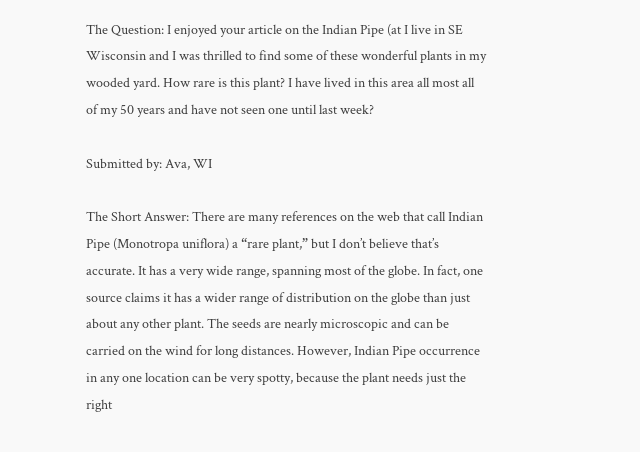The Question: I enjoyed your article on the Indian Pipe (at I live in SE Wisconsin and I was thrilled to find some of these wonderful plants in my wooded yard. How rare is this plant? I have lived in this area all most all of my 50 years and have not seen one until last week?

Submitted by: Ava, WI

The Short Answer: There are many references on the web that call Indian Pipe (Monotropa uniflora) a “rare plant,” but I don’t believe that’s accurate. It has a very wide range, spanning most of the globe. In fact, one source claims it has a wider range of distribution on the globe than just about any other plant. The seeds are nearly microscopic and can be carried on the wind for long distances. However, Indian Pipe occurrence in any one location can be very spotty, because the plant needs just the right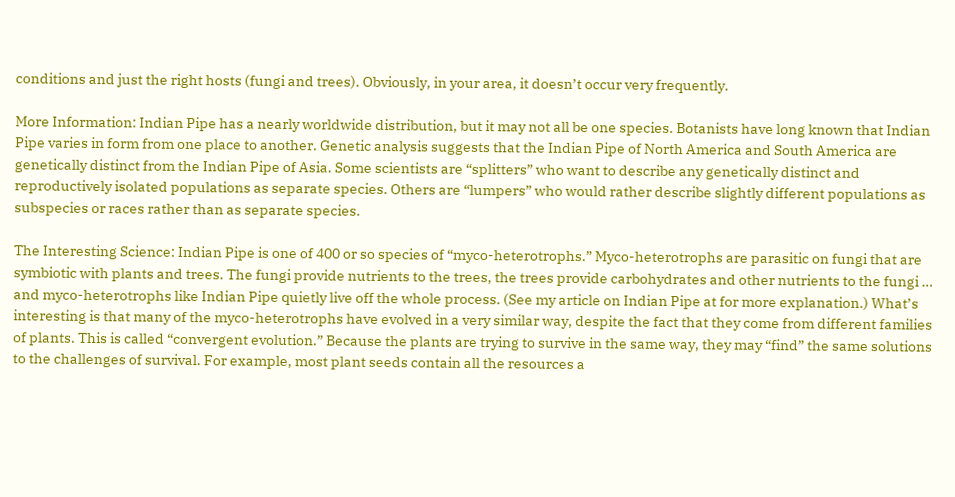conditions and just the right hosts (fungi and trees). Obviously, in your area, it doesn’t occur very frequently.

More Information: Indian Pipe has a nearly worldwide distribution, but it may not all be one species. Botanists have long known that Indian Pipe varies in form from one place to another. Genetic analysis suggests that the Indian Pipe of North America and South America are genetically distinct from the Indian Pipe of Asia. Some scientists are “splitters” who want to describe any genetically distinct and reproductively isolated populations as separate species. Others are “lumpers” who would rather describe slightly different populations as subspecies or races rather than as separate species.

The Interesting Science: Indian Pipe is one of 400 or so species of “myco-heterotrophs.” Myco-heterotrophs are parasitic on fungi that are symbiotic with plants and trees. The fungi provide nutrients to the trees, the trees provide carbohydrates and other nutrients to the fungi … and myco-heterotrophs like Indian Pipe quietly live off the whole process. (See my article on Indian Pipe at for more explanation.) What’s interesting is that many of the myco-heterotrophs have evolved in a very similar way, despite the fact that they come from different families of plants. This is called “convergent evolution.” Because the plants are trying to survive in the same way, they may “find” the same solutions to the challenges of survival. For example, most plant seeds contain all the resources a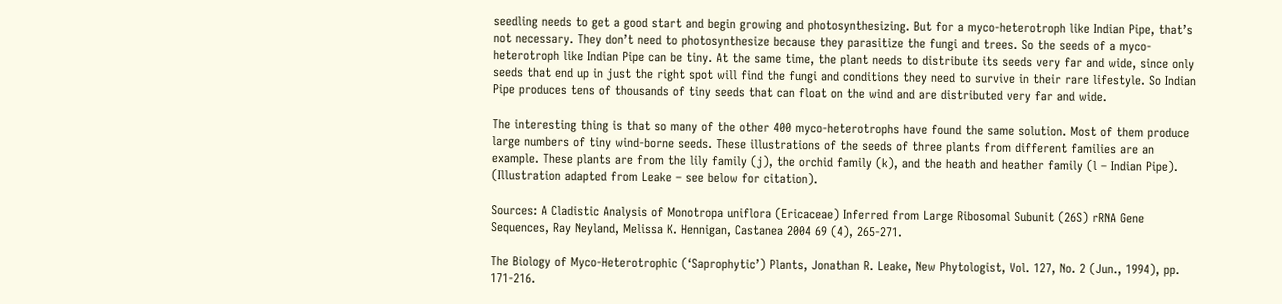seedling needs to get a good start and begin growing and photosynthesizing. But for a myco-heterotroph like Indian Pipe, that’s not necessary. They don’t need to photosynthesize because they parasitize the fungi and trees. So the seeds of a myco-heterotroph like Indian Pipe can be tiny. At the same time, the plant needs to distribute its seeds very far and wide, since only seeds that end up in just the right spot will find the fungi and conditions they need to survive in their rare lifestyle. So Indian Pipe produces tens of thousands of tiny seeds that can float on the wind and are distributed very far and wide.

The interesting thing is that so many of the other 400 myco-heterotrophs have found the same solution. Most of them produce large numbers of tiny wind-borne seeds. These illustrations of the seeds of three plants from different families are an example. These plants are from the lily family (j), the orchid family (k), and the heath and heather family (l – Indian Pipe). (Illustration adapted from Leake – see below for citation).

Sources: A Cladistic Analysis of Monotropa uniflora (Ericaceae) Inferred from Large Ribosomal Subunit (26S) rRNA Gene Sequences, Ray Neyland, Melissa K. Hennigan, Castanea 2004 69 (4), 265-271.

The Biology of Myco-Heterotrophic (‘Saprophytic’) Plants, Jonathan R. Leake, New Phytologist, Vol. 127, No. 2 (Jun., 1994), pp. 171-216.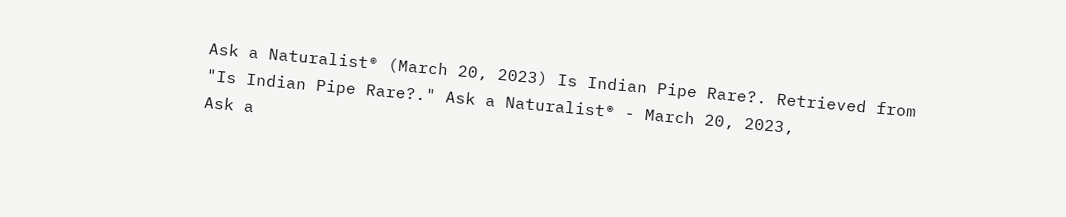Ask a Naturalist® (March 20, 2023) Is Indian Pipe Rare?. Retrieved from
"Is Indian Pipe Rare?." Ask a Naturalist® - March 20, 2023,
Ask a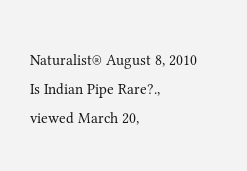Naturalist® August 8, 2010 Is Indian Pipe Rare?., viewed March 20,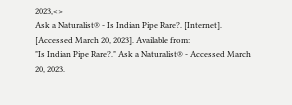2023,<>
Ask a Naturalist® - Is Indian Pipe Rare?. [Internet]. [Accessed March 20, 2023]. Available from:
"Is Indian Pipe Rare?." Ask a Naturalist® - Accessed March 20, 2023.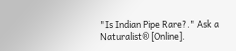"Is Indian Pipe Rare?." Ask a Naturalist® [Online].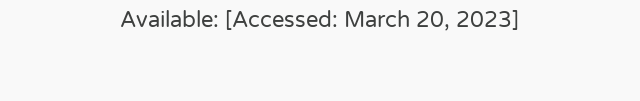Available: [Accessed: March 20, 2023]